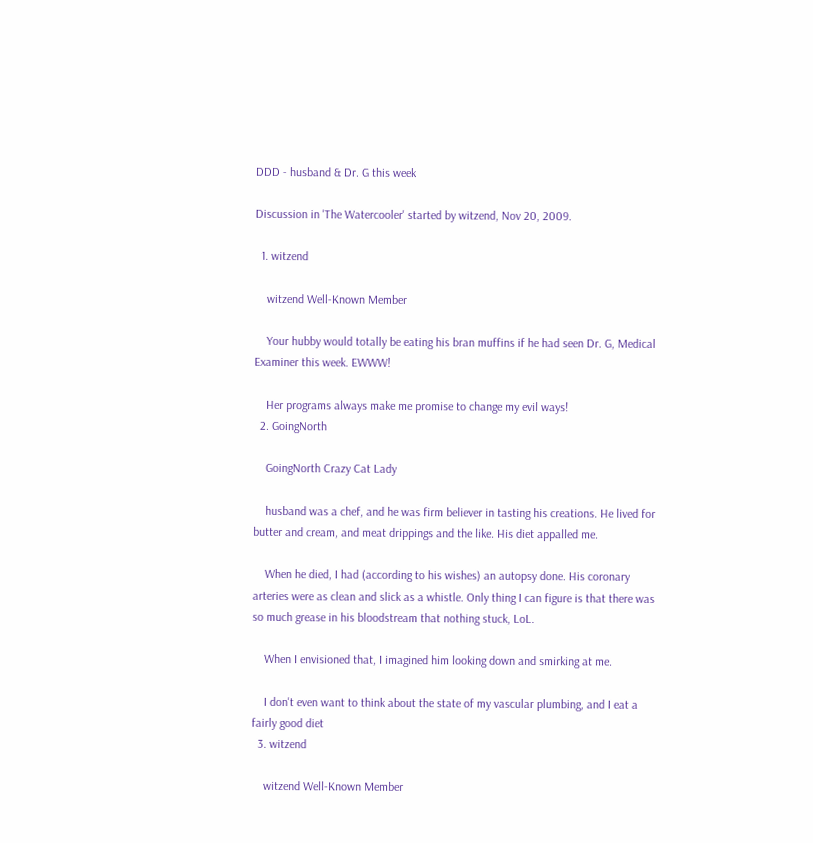DDD - husband & Dr. G this week

Discussion in 'The Watercooler' started by witzend, Nov 20, 2009.

  1. witzend

    witzend Well-Known Member

    Your hubby would totally be eating his bran muffins if he had seen Dr. G, Medical Examiner this week. EWWW!

    Her programs always make me promise to change my evil ways!
  2. GoingNorth

    GoingNorth Crazy Cat Lady

    husband was a chef, and he was firm believer in tasting his creations. He lived for butter and cream, and meat drippings and the like. His diet appalled me.

    When he died, I had (according to his wishes) an autopsy done. His coronary arteries were as clean and slick as a whistle. Only thing I can figure is that there was so much grease in his bloodstream that nothing stuck, LoL.

    When I envisioned that, I imagined him looking down and smirking at me.

    I don't even want to think about the state of my vascular plumbing, and I eat a fairly good diet
  3. witzend

    witzend Well-Known Member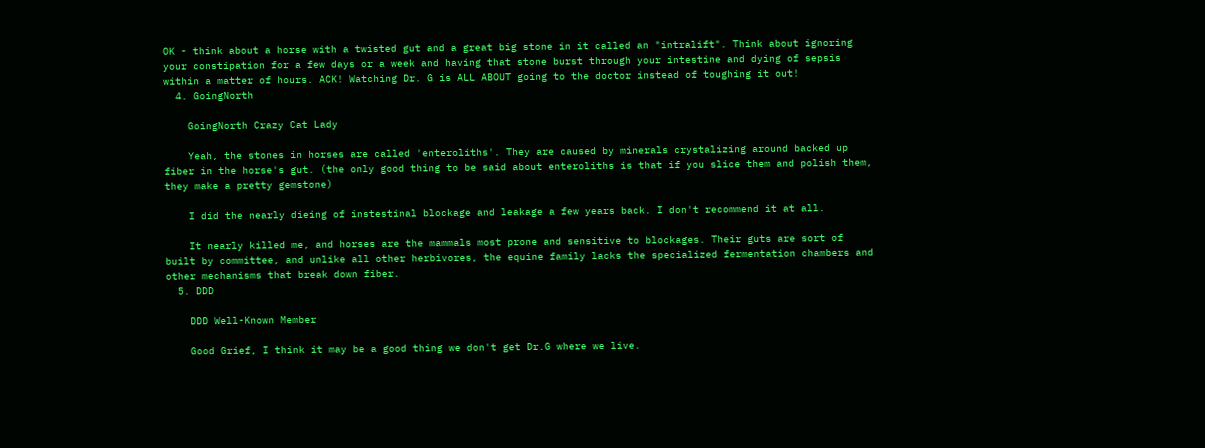OK - think about a horse with a twisted gut and a great big stone in it called an "intralift". Think about ignoring your constipation for a few days or a week and having that stone burst through your intestine and dying of sepsis within a matter of hours. ACK! Watching Dr. G is ALL ABOUT going to the doctor instead of toughing it out!
  4. GoingNorth

    GoingNorth Crazy Cat Lady

    Yeah, the stones in horses are called 'enteroliths'. They are caused by minerals crystalizing around backed up fiber in the horse's gut. (the only good thing to be said about enteroliths is that if you slice them and polish them, they make a pretty gemstone)

    I did the nearly dieing of instestinal blockage and leakage a few years back. I don't recommend it at all.

    It nearly killed me, and horses are the mammals most prone and sensitive to blockages. Their guts are sort of built by committee, and unlike all other herbivores, the equine family lacks the specialized fermentation chambers and other mechanisms that break down fiber.
  5. DDD

    DDD Well-Known Member

    Good Grief, I think it may be a good thing we don't get Dr.G where we live.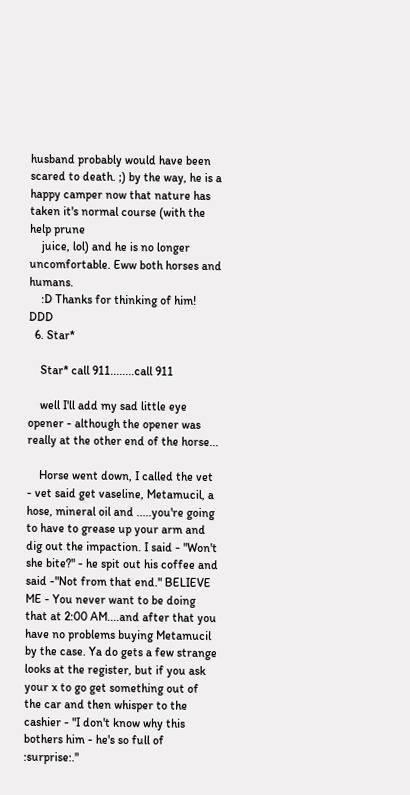husband probably would have been scared to death. ;) by the way, he is a happy camper now that nature has taken it's normal course (with the help prune
    juice, lol) and he is no longer uncomfortable. Eww both horses and humans.
    :D Thanks for thinking of him! DDD
  6. Star*

    Star* call 911........call 911

    well I'll add my sad little eye opener - although the opener was really at the other end of the horse...

    Horse went down, I called the vet - vet said get vaseline, Metamucil, a hose, mineral oil and .....you're going to have to grease up your arm and dig out the impaction. I said - "Won't she bite?" - he spit out his coffee and said -"Not from that end." BELIEVE ME - You never want to be doing that at 2:00 AM....and after that you have no problems buying Metamucil by the case. Ya do gets a few strange looks at the register, but if you ask your x to go get something out of the car and then whisper to the cashier - "I don't know why this bothers him - he's so full of :surprise:."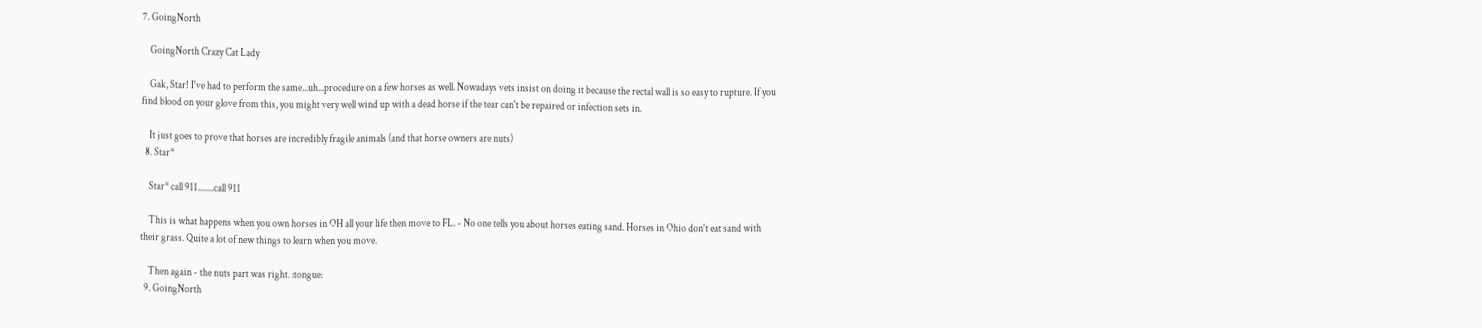7. GoingNorth

    GoingNorth Crazy Cat Lady

    Gak, Star! I've had to perform the same...uh...procedure on a few horses as well. Nowadays vets insist on doing it because the rectal wall is so easy to rupture. If you find blood on your glove from this, you might very well wind up with a dead horse if the tear can't be repaired or infection sets in.

    It just goes to prove that horses are incredibly fragile animals (and that horse owners are nuts)
  8. Star*

    Star* call 911........call 911

    This is what happens when you own horses in OH all your life then move to FL. - No one tells you about horses eating sand. Horses in Ohio don't eat sand with their grass. Quite a lot of new things to learn when you move.

    Then again - the nuts part was right. :tongue:
  9. GoingNorth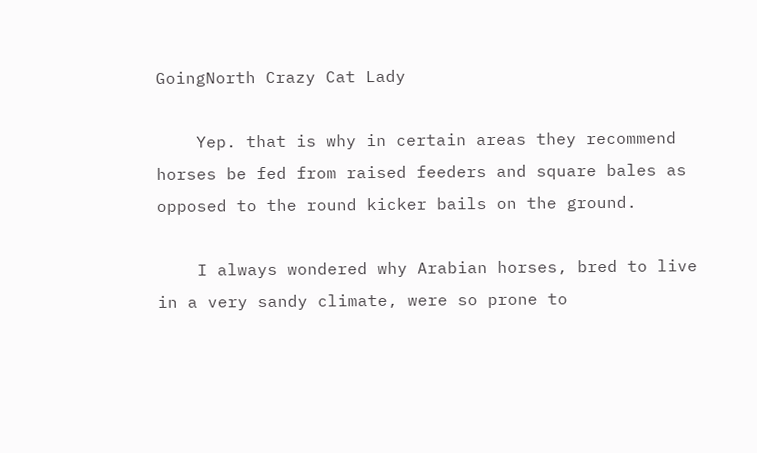GoingNorth Crazy Cat Lady

    Yep. that is why in certain areas they recommend horses be fed from raised feeders and square bales as opposed to the round kicker bails on the ground.

    I always wondered why Arabian horses, bred to live in a very sandy climate, were so prone to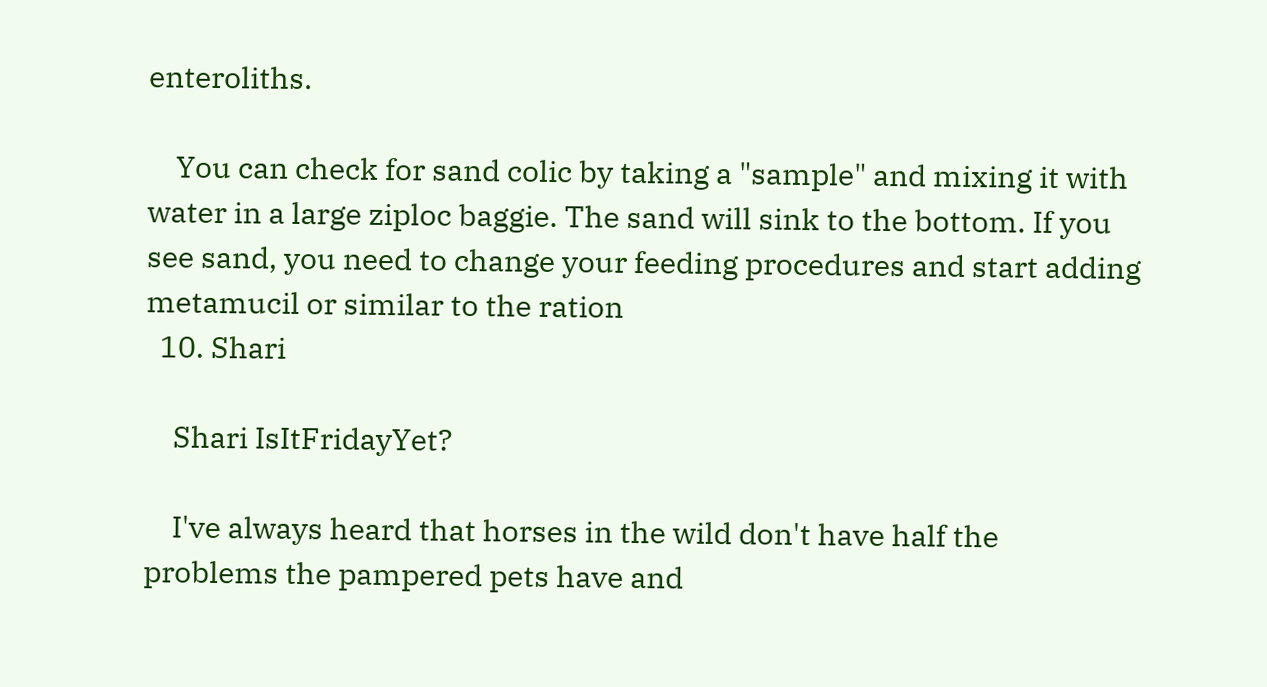enteroliths.

    You can check for sand colic by taking a "sample" and mixing it with water in a large ziploc baggie. The sand will sink to the bottom. If you see sand, you need to change your feeding procedures and start adding metamucil or similar to the ration
  10. Shari

    Shari IsItFridayYet?

    I've always heard that horses in the wild don't have half the problems the pampered pets have and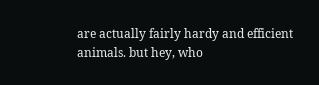are actually fairly hardy and efficient animals. but hey, who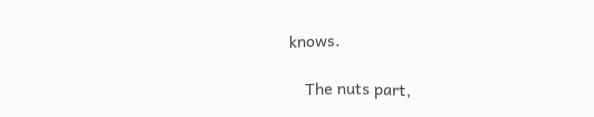knows.

    The nuts part,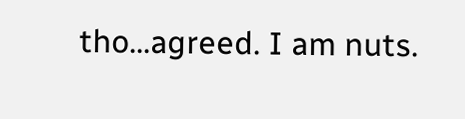tho...agreed. I am nuts.